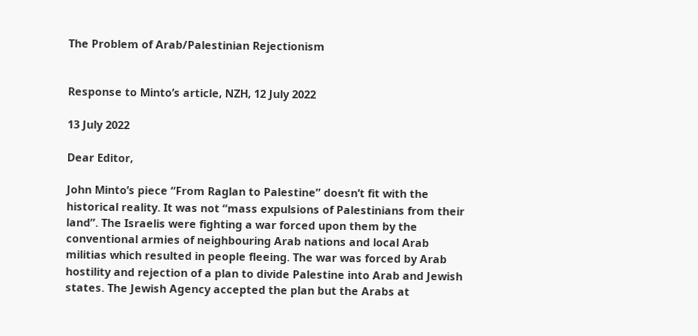The Problem of Arab/Palestinian Rejectionism


Response to Minto’s article, NZH, 12 July 2022

13 July 2022

Dear Editor,

John Minto’s piece “From Raglan to Palestine” doesn’t fit with the historical reality. It was not “mass expulsions of Palestinians from their land”. The Israelis were fighting a war forced upon them by the conventional armies of neighbouring Arab nations and local Arab militias which resulted in people fleeing. The war was forced by Arab hostility and rejection of a plan to divide Palestine into Arab and Jewish states. The Jewish Agency accepted the plan but the Arabs at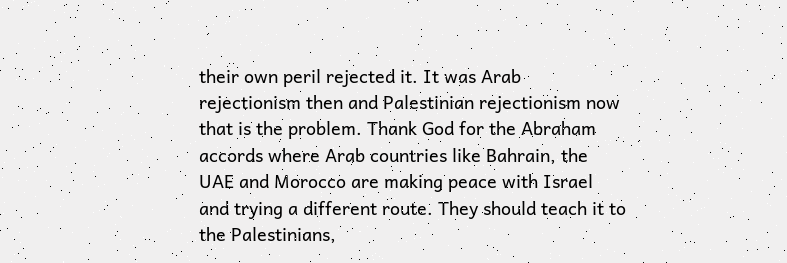their own peril rejected it. It was Arab rejectionism then and Palestinian rejectionism now that is the problem. Thank God for the Abraham accords where Arab countries like Bahrain, the UAE and Morocco are making peace with Israel and trying a different route. They should teach it to the Palestinians,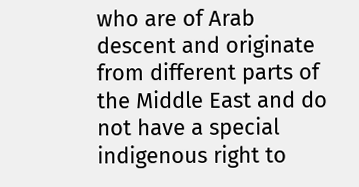who are of Arab descent and originate from different parts of the Middle East and do not have a special indigenous right to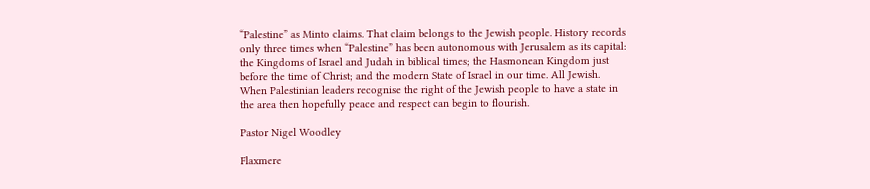“Palestine” as Minto claims. That claim belongs to the Jewish people. History records only three times when “Palestine” has been autonomous with Jerusalem as its capital: the Kingdoms of Israel and Judah in biblical times; the Hasmonean Kingdom just before the time of Christ; and the modern State of Israel in our time. All Jewish. When Palestinian leaders recognise the right of the Jewish people to have a state in the area then hopefully peace and respect can begin to flourish.

Pastor Nigel Woodley

Flaxmere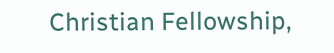Christian Fellowship,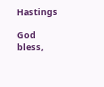Hastings

God bless,